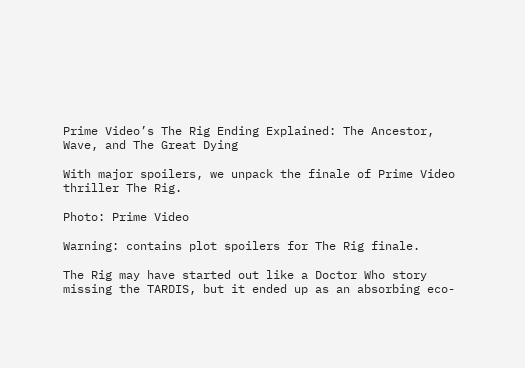Prime Video’s The Rig Ending Explained: The Ancestor, Wave, and The Great Dying

With major spoilers, we unpack the finale of Prime Video thriller The Rig.

Photo: Prime Video

Warning: contains plot spoilers for The Rig finale.

The Rig may have started out like a Doctor Who story missing the TARDIS, but it ended up as an absorbing eco-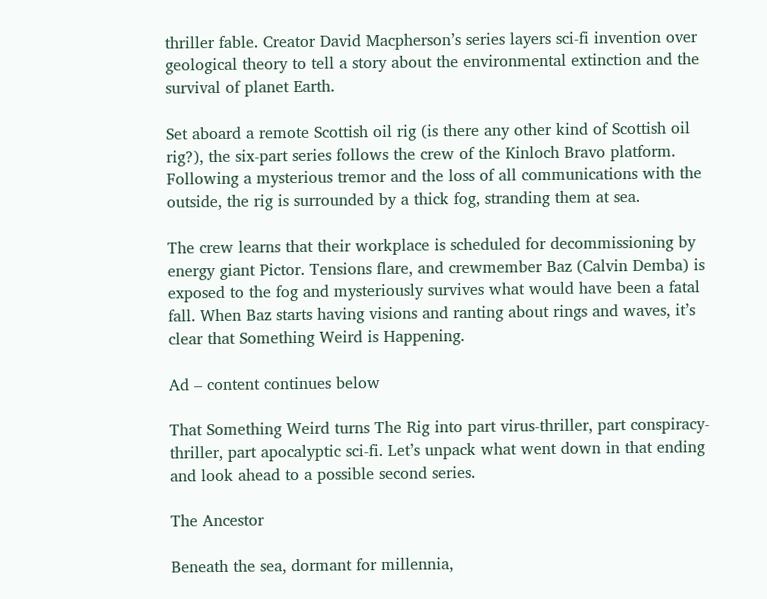thriller fable. Creator David Macpherson’s series layers sci-fi invention over geological theory to tell a story about the environmental extinction and the survival of planet Earth.

Set aboard a remote Scottish oil rig (is there any other kind of Scottish oil rig?), the six-part series follows the crew of the Kinloch Bravo platform. Following a mysterious tremor and the loss of all communications with the outside, the rig is surrounded by a thick fog, stranding them at sea.

The crew learns that their workplace is scheduled for decommissioning by energy giant Pictor. Tensions flare, and crewmember Baz (Calvin Demba) is exposed to the fog and mysteriously survives what would have been a fatal fall. When Baz starts having visions and ranting about rings and waves, it’s clear that Something Weird is Happening.

Ad – content continues below

That Something Weird turns The Rig into part virus-thriller, part conspiracy-thriller, part apocalyptic sci-fi. Let’s unpack what went down in that ending and look ahead to a possible second series.

The Ancestor

Beneath the sea, dormant for millennia,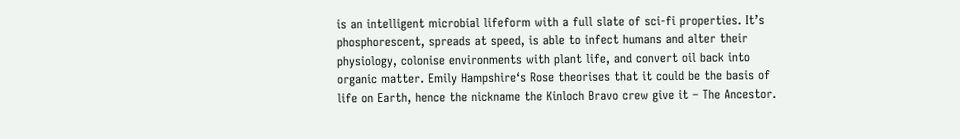is an intelligent microbial lifeform with a full slate of sci-fi properties. It’s phosphorescent, spreads at speed, is able to infect humans and alter their physiology, colonise environments with plant life, and convert oil back into organic matter. Emily Hampshire‘s Rose theorises that it could be the basis of life on Earth, hence the nickname the Kinloch Bravo crew give it – The Ancestor.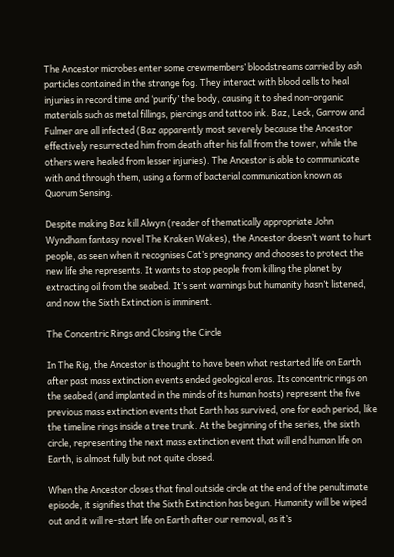The Ancestor microbes enter some crewmembers’ bloodstreams carried by ash particles contained in the strange fog. They interact with blood cells to heal injuries in record time and ‘purify’ the body, causing it to shed non-organic materials such as metal fillings, piercings and tattoo ink. Baz, Leck, Garrow and Fulmer are all infected (Baz apparently most severely because the Ancestor effectively resurrected him from death after his fall from the tower, while the others were healed from lesser injuries). The Ancestor is able to communicate with and through them, using a form of bacterial communication known as Quorum Sensing.

Despite making Baz kill Alwyn (reader of thematically appropriate John Wyndham fantasy novel The Kraken Wakes), the Ancestor doesn’t want to hurt people, as seen when it recognises Cat’s pregnancy and chooses to protect the new life she represents. It wants to stop people from killing the planet by extracting oil from the seabed. It’s sent warnings but humanity hasn’t listened, and now the Sixth Extinction is imminent.

The Concentric Rings and Closing the Circle

In The Rig, the Ancestor is thought to have been what restarted life on Earth after past mass extinction events ended geological eras. Its concentric rings on the seabed (and implanted in the minds of its human hosts) represent the five previous mass extinction events that Earth has survived, one for each period, like the timeline rings inside a tree trunk. At the beginning of the series, the sixth circle, representing the next mass extinction event that will end human life on Earth, is almost fully but not quite closed.

When the Ancestor closes that final outside circle at the end of the penultimate episode, it signifies that the Sixth Extinction has begun. Humanity will be wiped out and it will re-start life on Earth after our removal, as it’s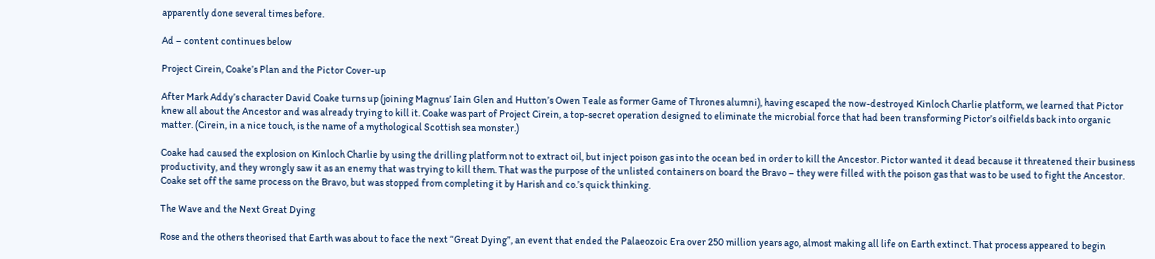apparently done several times before.

Ad – content continues below

Project Cirein, Coake’s Plan and the Pictor Cover-up

After Mark Addy’s character David Coake turns up (joining Magnus’ Iain Glen and Hutton’s Owen Teale as former Game of Thrones alumni), having escaped the now-destroyed Kinloch Charlie platform, we learned that Pictor knew all about the Ancestor and was already trying to kill it. Coake was part of Project Cirein, a top-secret operation designed to eliminate the microbial force that had been transforming Pictor’s oilfields back into organic matter. (Cirein, in a nice touch, is the name of a mythological Scottish sea monster.)

Coake had caused the explosion on Kinloch Charlie by using the drilling platform not to extract oil, but inject poison gas into the ocean bed in order to kill the Ancestor. Pictor wanted it dead because it threatened their business productivity, and they wrongly saw it as an enemy that was trying to kill them. That was the purpose of the unlisted containers on board the Bravo – they were filled with the poison gas that was to be used to fight the Ancestor. Coake set off the same process on the Bravo, but was stopped from completing it by Harish and co.’s quick thinking.

The Wave and the Next Great Dying

Rose and the others theorised that Earth was about to face the next “Great Dying”, an event that ended the Palaeozoic Era over 250 million years ago, almost making all life on Earth extinct. That process appeared to begin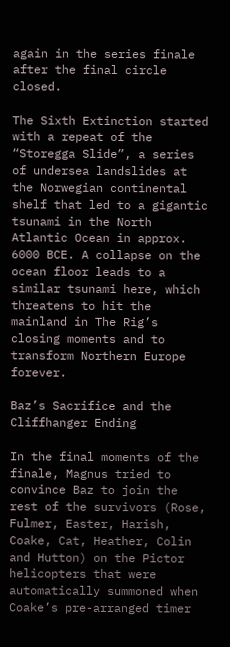again in the series finale after the final circle closed.

The Sixth Extinction started with a repeat of the “Storegga Slide”, a series of undersea landslides at the Norwegian continental shelf that led to a gigantic tsunami in the North Atlantic Ocean in approx. 6000 BCE. A collapse on the ocean floor leads to a similar tsunami here, which threatens to hit the mainland in The Rig’s closing moments and to transform Northern Europe forever.

Baz’s Sacrifice and the Cliffhanger Ending

In the final moments of the finale, Magnus tried to convince Baz to join the rest of the survivors (Rose, Fulmer, Easter, Harish, Coake, Cat, Heather, Colin and Hutton) on the Pictor helicopters that were automatically summoned when Coake’s pre-arranged timer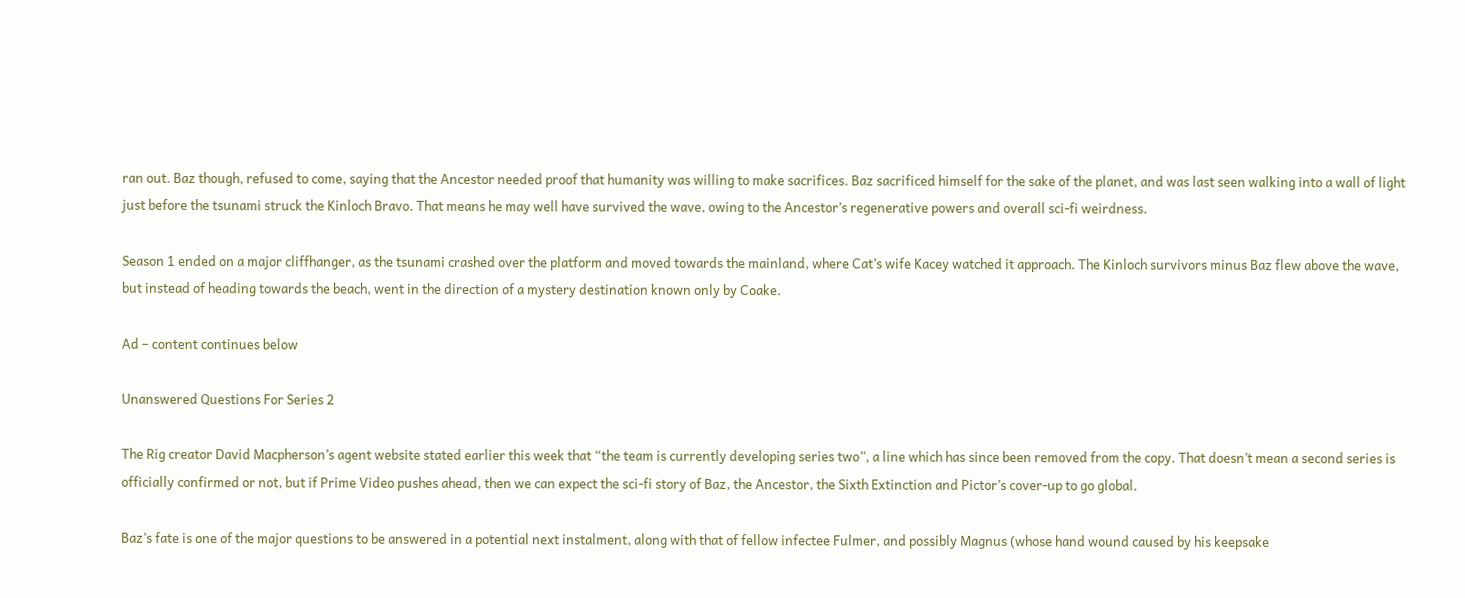ran out. Baz though, refused to come, saying that the Ancestor needed proof that humanity was willing to make sacrifices. Baz sacrificed himself for the sake of the planet, and was last seen walking into a wall of light just before the tsunami struck the Kinloch Bravo. That means he may well have survived the wave, owing to the Ancestor’s regenerative powers and overall sci-fi weirdness.

Season 1 ended on a major cliffhanger, as the tsunami crashed over the platform and moved towards the mainland, where Cat’s wife Kacey watched it approach. The Kinloch survivors minus Baz flew above the wave, but instead of heading towards the beach, went in the direction of a mystery destination known only by Coake.

Ad – content continues below

Unanswered Questions For Series 2

The Rig creator David Macpherson’s agent website stated earlier this week that “the team is currently developing series two”, a line which has since been removed from the copy. That doesn’t mean a second series is officially confirmed or not, but if Prime Video pushes ahead, then we can expect the sci-fi story of Baz, the Ancestor, the Sixth Extinction and Pictor’s cover-up to go global.

Baz’s fate is one of the major questions to be answered in a potential next instalment, along with that of fellow infectee Fulmer, and possibly Magnus (whose hand wound caused by his keepsake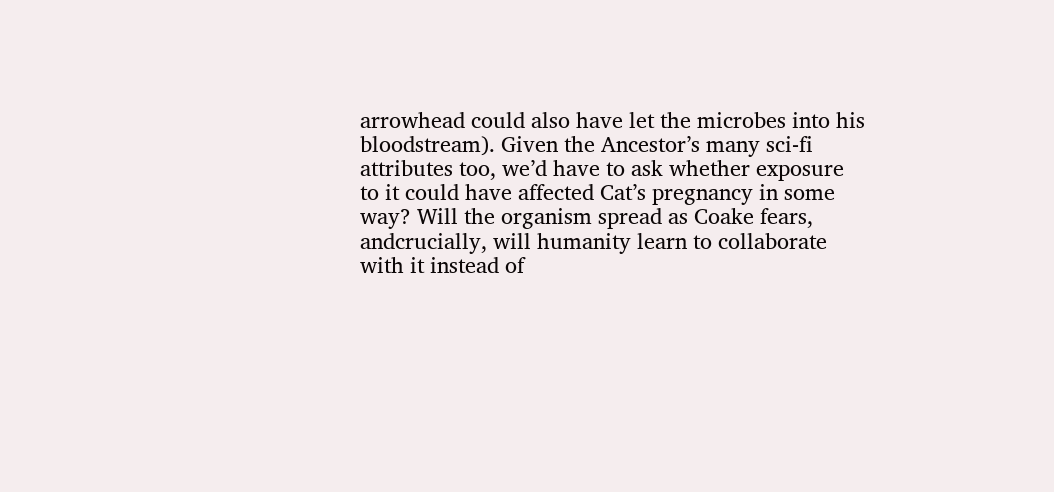arrowhead could also have let the microbes into his bloodstream). Given the Ancestor’s many sci-fi attributes too, we’d have to ask whether exposure to it could have affected Cat’s pregnancy in some way? Will the organism spread as Coake fears, andcrucially, will humanity learn to collaborate with it instead of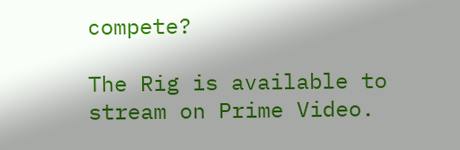compete?

The Rig is available to stream on Prime Video.